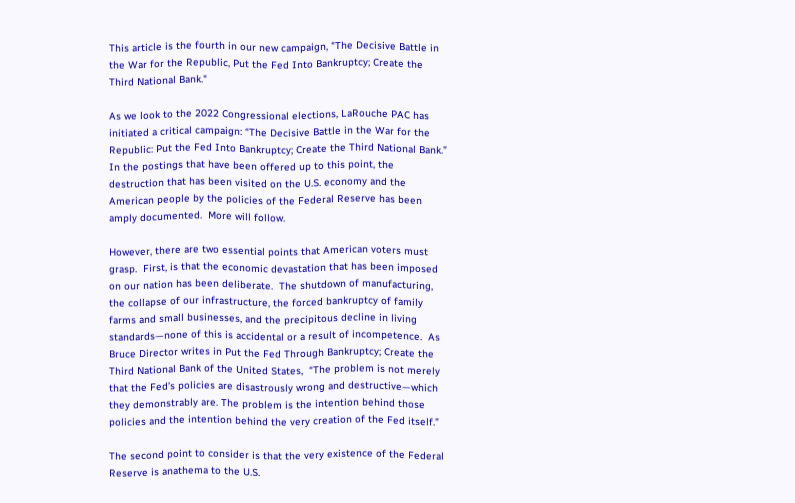This article is the fourth in our new campaign, "The Decisive Battle in the War for the Republic, Put the Fed Into Bankruptcy; Create the Third National Bank."

As we look to the 2022 Congressional elections, LaRouche PAC has initiated a critical campaign: “The Decisive Battle in the War for the Republic: Put the Fed Into Bankruptcy; Create the Third National Bank.”  In the postings that have been offered up to this point, the destruction that has been visited on the U.S. economy and the American people by the policies of the Federal Reserve has been amply documented.  More will follow.

However, there are two essential points that American voters must grasp.  First, is that the economic devastation that has been imposed on our nation has been deliberate.  The shutdown of manufacturing, the collapse of our infrastructure, the forced bankruptcy of family farms and small businesses, and the precipitous decline in living standards—none of this is accidental or a result of incompetence.  As Bruce Director writes in Put the Fed Through Bankruptcy; Create the Third National Bank of the United States,  “The problem is not merely that the Fed’s policies are disastrously wrong and destructive—which they demonstrably are. The problem is the intention behind those policies and the intention behind the very creation of the Fed itself.”

The second point to consider is that the very existence of the Federal Reserve is anathema to the U.S.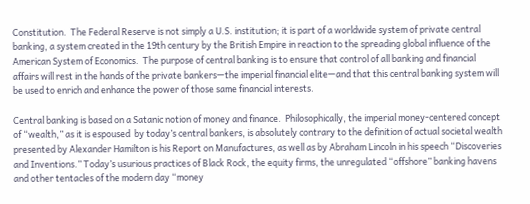Constitution.  The Federal Reserve is not simply a U.S. institution; it is part of a worldwide system of private central banking, a system created in the 19th century by the British Empire in reaction to the spreading global influence of the American System of Economics.  The purpose of central banking is to ensure that control of all banking and financial affairs will rest in the hands of the private bankers—the imperial financial elite—and that this central banking system will be used to enrich and enhance the power of those same financial interests.

Central banking is based on a Satanic notion of money and finance.  Philosophically, the imperial money-centered concept of “wealth,” as it is espoused  by today’s central bankers, is absolutely contrary to the definition of actual societal wealth presented by Alexander Hamilton is his Report on Manufactures, as well as by Abraham Lincoln in his speech “Discoveries and Inventions.” Today’s usurious practices of Black Rock, the equity firms, the unregulated “offshore” banking havens and other tentacles of the modern day “money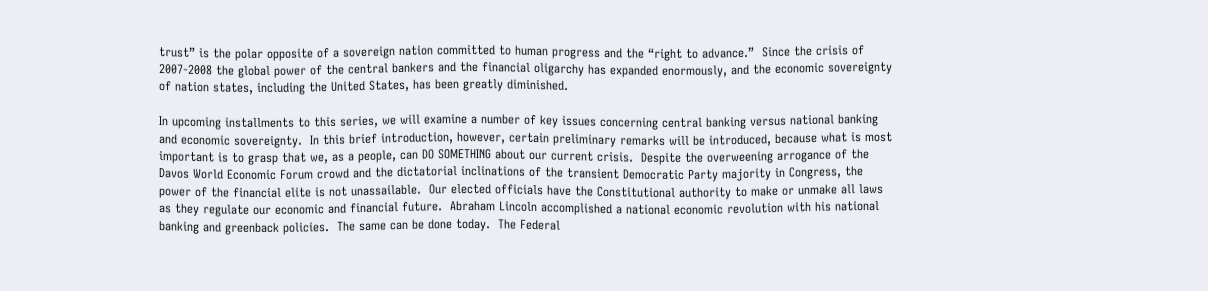trust” is the polar opposite of a sovereign nation committed to human progress and the “right to advance.”  Since the crisis of 2007-2008 the global power of the central bankers and the financial oligarchy has expanded enormously, and the economic sovereignty of nation states, including the United States, has been greatly diminished.

In upcoming installments to this series, we will examine a number of key issues concerning central banking versus national banking and economic sovereignty.  In this brief introduction, however, certain preliminary remarks will be introduced, because what is most important is to grasp that we, as a people, can DO SOMETHING about our current crisis.  Despite the overweening arrogance of the Davos World Economic Forum crowd and the dictatorial inclinations of the transient Democratic Party majority in Congress, the power of the financial elite is not unassailable.  Our elected officials have the Constitutional authority to make or unmake all laws as they regulate our economic and financial future.  Abraham Lincoln accomplished a national economic revolution with his national banking and greenback policies.  The same can be done today.  The Federal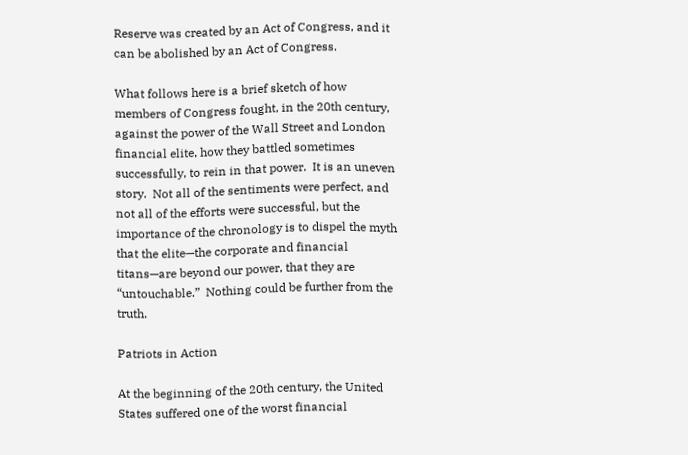Reserve was created by an Act of Congress, and it can be abolished by an Act of Congress.

What follows here is a brief sketch of how members of Congress fought, in the 20th century, against the power of the Wall Street and London financial elite, how they battled sometimes successfully, to rein in that power.  It is an uneven story.  Not all of the sentiments were perfect, and not all of the efforts were successful, but the importance of the chronology is to dispel the myth that the elite—the corporate and financial titans—are beyond our power, that they are “untouchable.”  Nothing could be further from the truth.

Patriots in Action

At the beginning of the 20th century, the United States suffered one of the worst financial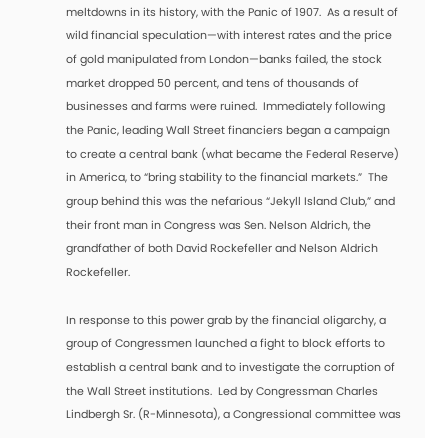meltdowns in its history, with the Panic of 1907.  As a result of wild financial speculation—with interest rates and the price of gold manipulated from London—banks failed, the stock market dropped 50 percent, and tens of thousands of businesses and farms were ruined.  Immediately following the Panic, leading Wall Street financiers began a campaign to create a central bank (what became the Federal Reserve) in America, to “bring stability to the financial markets.”  The group behind this was the nefarious “Jekyll Island Club,” and their front man in Congress was Sen. Nelson Aldrich, the grandfather of both David Rockefeller and Nelson Aldrich Rockefeller.

In response to this power grab by the financial oligarchy, a group of Congressmen launched a fight to block efforts to establish a central bank and to investigate the corruption of the Wall Street institutions.  Led by Congressman Charles Lindbergh Sr. (R-Minnesota), a Congressional committee was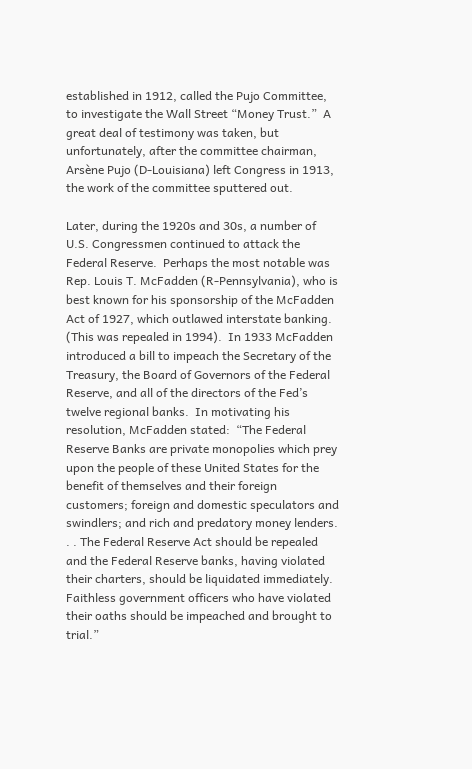established in 1912, called the Pujo Committee, to investigate the Wall Street “Money Trust.”  A great deal of testimony was taken, but unfortunately, after the committee chairman, Arsène Pujo (D-Louisiana) left Congress in 1913, the work of the committee sputtered out.

Later, during the 1920s and 30s, a number of U.S. Congressmen continued to attack the Federal Reserve.  Perhaps the most notable was Rep. Louis T. McFadden (R-Pennsylvania), who is best known for his sponsorship of the McFadden Act of 1927, which outlawed interstate banking. (This was repealed in 1994).  In 1933 McFadden introduced a bill to impeach the Secretary of the Treasury, the Board of Governors of the Federal Reserve, and all of the directors of the Fed’s twelve regional banks.  In motivating his resolution, McFadden stated:  “The Federal Reserve Banks are private monopolies which prey upon the people of these United States for the benefit of themselves and their foreign customers; foreign and domestic speculators and swindlers; and rich and predatory money lenders. . . The Federal Reserve Act should be repealed and the Federal Reserve banks, having violated their charters, should be liquidated immediately. Faithless government officers who have violated their oaths should be impeached and brought to trial.”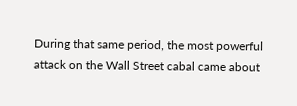During that same period, the most powerful attack on the Wall Street cabal came about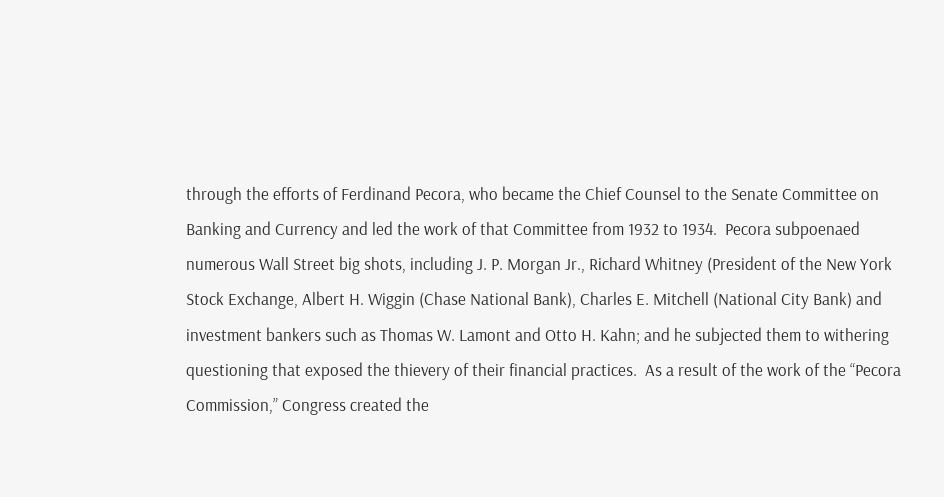through the efforts of Ferdinand Pecora, who became the Chief Counsel to the Senate Committee on Banking and Currency and led the work of that Committee from 1932 to 1934.  Pecora subpoenaed numerous Wall Street big shots, including J. P. Morgan Jr., Richard Whitney (President of the New York Stock Exchange, Albert H. Wiggin (Chase National Bank), Charles E. Mitchell (National City Bank) and investment bankers such as Thomas W. Lamont and Otto H. Kahn; and he subjected them to withering questioning that exposed the thievery of their financial practices.  As a result of the work of the “Pecora Commission,” Congress created the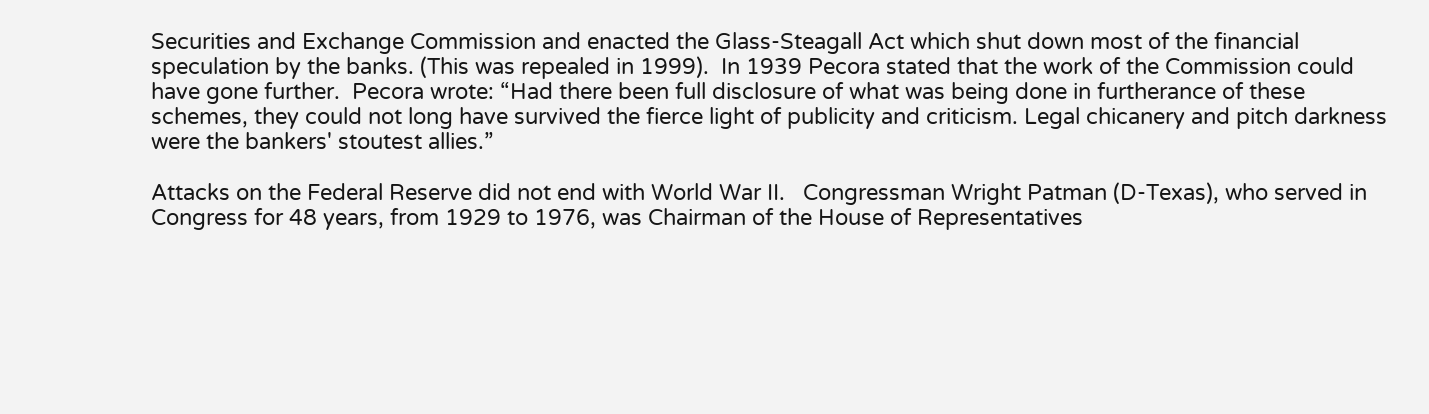Securities and Exchange Commission and enacted the Glass-Steagall Act which shut down most of the financial speculation by the banks. (This was repealed in 1999).  In 1939 Pecora stated that the work of the Commission could have gone further.  Pecora wrote: “Had there been full disclosure of what was being done in furtherance of these schemes, they could not long have survived the fierce light of publicity and criticism. Legal chicanery and pitch darkness were the bankers' stoutest allies.”

Attacks on the Federal Reserve did not end with World War II.   Congressman Wright Patman (D-Texas), who served in Congress for 48 years, from 1929 to 1976, was Chairman of the House of Representatives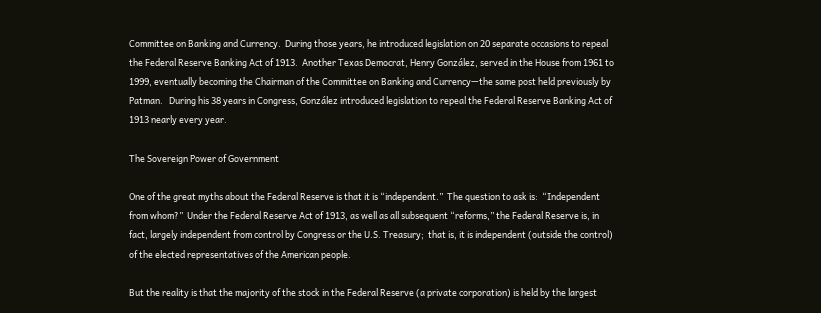Committee on Banking and Currency.  During those years, he introduced legislation on 20 separate occasions to repeal the Federal Reserve Banking Act of 1913.  Another Texas Democrat, Henry González, served in the House from 1961 to 1999, eventually becoming the Chairman of the Committee on Banking and Currency—the same post held previously by Patman.   During his 38 years in Congress, González introduced legislation to repeal the Federal Reserve Banking Act of 1913 nearly every year.

The Sovereign Power of Government

One of the great myths about the Federal Reserve is that it is “independent.”  The question to ask is:  “Independent from whom?”  Under the Federal Reserve Act of 1913, as well as all subsequent “reforms,” the Federal Reserve is, in fact, largely independent from control by Congress or the U.S. Treasury;  that is, it is independent (outside the control) of the elected representatives of the American people.

But the reality is that the majority of the stock in the Federal Reserve (a private corporation) is held by the largest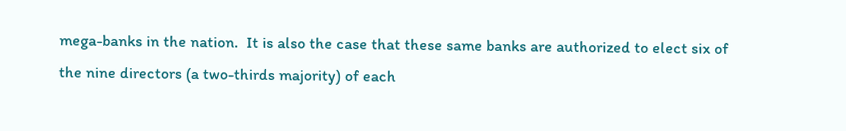mega-banks in the nation.  It is also the case that these same banks are authorized to elect six of the nine directors (a two-thirds majority) of each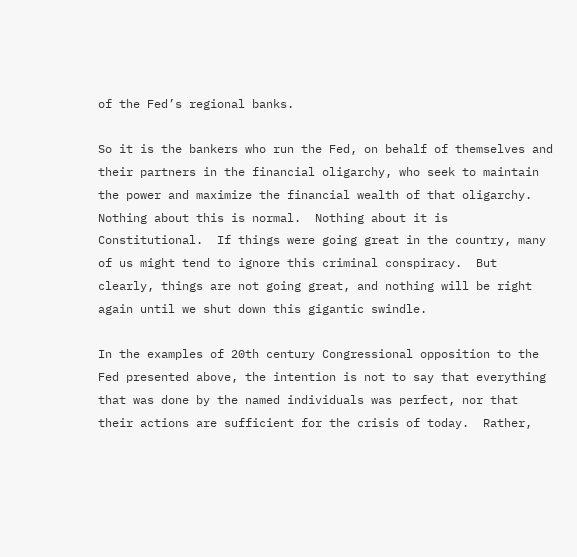of the Fed’s regional banks.

So it is the bankers who run the Fed, on behalf of themselves and their partners in the financial oligarchy, who seek to maintain the power and maximize the financial wealth of that oligarchy.  Nothing about this is normal.  Nothing about it is Constitutional.  If things were going great in the country, many of us might tend to ignore this criminal conspiracy.  But clearly, things are not going great, and nothing will be right again until we shut down this gigantic swindle.

In the examples of 20th century Congressional opposition to the Fed presented above, the intention is not to say that everything that was done by the named individuals was perfect, nor that their actions are sufficient for the crisis of today.  Rather,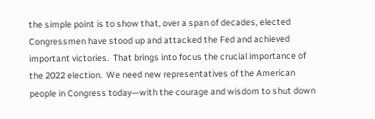the simple point is to show that, over a span of decades, elected Congressmen have stood up and attacked the Fed and achieved important victories.  That brings into focus the crucial importance of the 2022 election.  We need new representatives of the American people in Congress today—with the courage and wisdom to shut down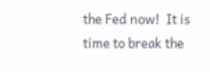the Fed now!  It is time to break the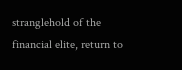stranglehold of the financial elite, return to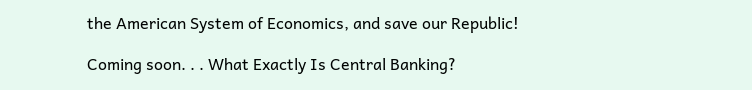the American System of Economics, and save our Republic!

Coming soon. . . What Exactly Is Central Banking?